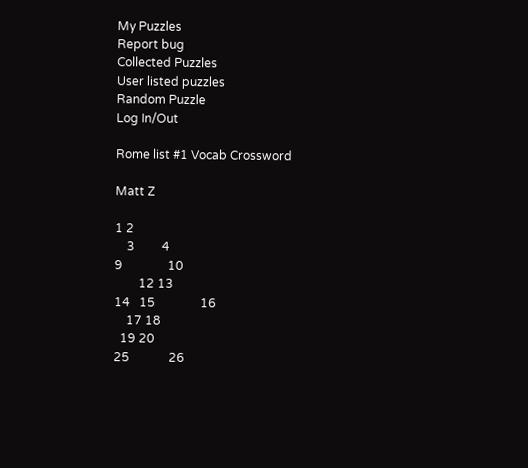My Puzzles
Report bug
Collected Puzzles
User listed puzzles
Random Puzzle
Log In/Out

Rome list #1 Vocab Crossword

Matt Z

1 2
    3         4
9               10
        12 13
14   15               16
    17 18
  19 20
25             26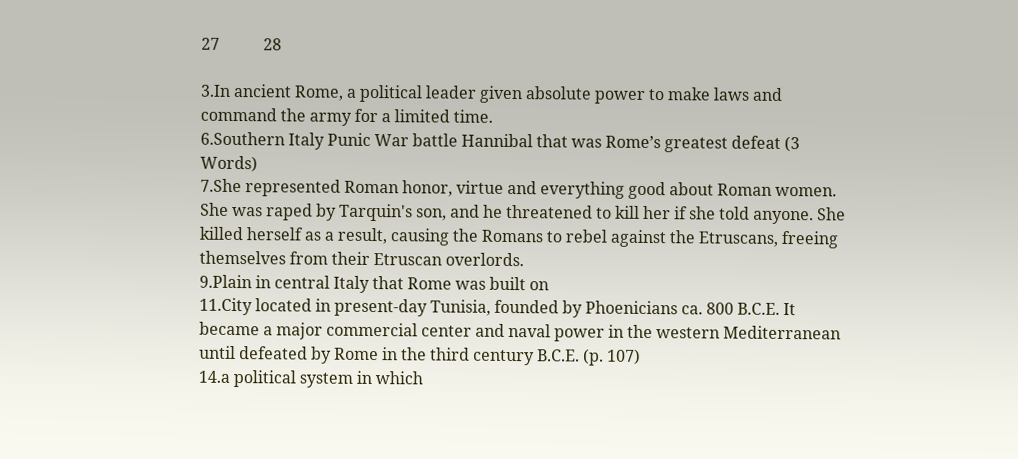27           28

3.In ancient Rome, a political leader given absolute power to make laws and command the army for a limited time.
6.Southern Italy Punic War battle Hannibal that was Rome’s greatest defeat (3 Words)
7.She represented Roman honor, virtue and everything good about Roman women. She was raped by Tarquin's son, and he threatened to kill her if she told anyone. She killed herself as a result, causing the Romans to rebel against the Etruscans, freeing themselves from their Etruscan overlords.
9.Plain in central Italy that Rome was built on
11.City located in present-day Tunisia, founded by Phoenicians ca. 800 B.C.E. It became a major commercial center and naval power in the western Mediterranean until defeated by Rome in the third century B.C.E. (p. 107)
14.a political system in which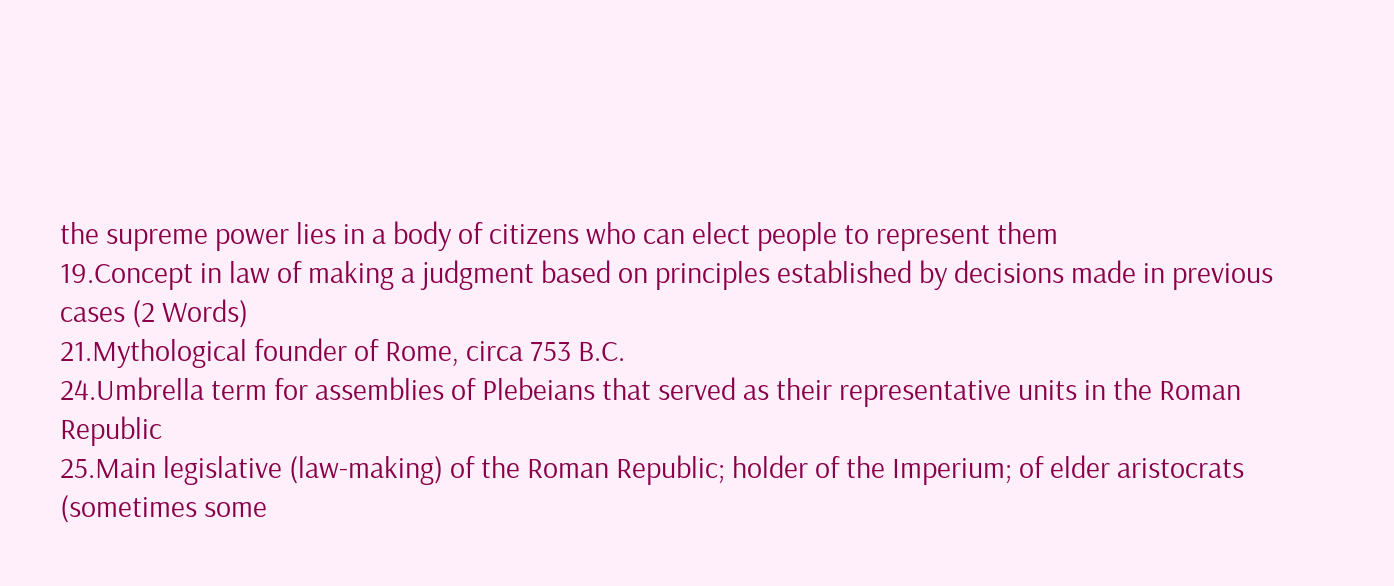the supreme power lies in a body of citizens who can elect people to represent them
19.Concept in law of making a judgment based on principles established by decisions made in previous cases (2 Words)
21.Mythological founder of Rome, circa 753 B.C.
24.Umbrella term for assemblies of Plebeians that served as their representative units in the Roman Republic
25.Main legislative (law-making) of the Roman Republic; holder of the Imperium; of elder aristocrats (sometimes some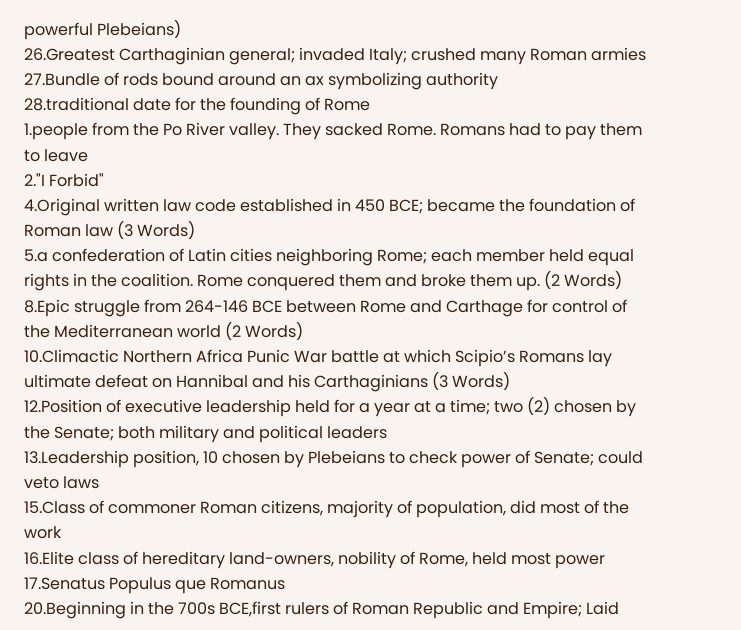powerful Plebeians)
26.Greatest Carthaginian general; invaded Italy; crushed many Roman armies
27.Bundle of rods bound around an ax symbolizing authority
28.traditional date for the founding of Rome
1.people from the Po River valley. They sacked Rome. Romans had to pay them to leave
2."I Forbid"
4.Original written law code established in 450 BCE; became the foundation of Roman law (3 Words)
5.a confederation of Latin cities neighboring Rome; each member held equal rights in the coalition. Rome conquered them and broke them up. (2 Words)
8.Epic struggle from 264-146 BCE between Rome and Carthage for control of the Mediterranean world (2 Words)
10.Climactic Northern Africa Punic War battle at which Scipio’s Romans lay ultimate defeat on Hannibal and his Carthaginians (3 Words)
12.Position of executive leadership held for a year at a time; two (2) chosen by the Senate; both military and political leaders
13.Leadership position, 10 chosen by Plebeians to check power of Senate; could veto laws
15.Class of commoner Roman citizens, majority of population, did most of the work
16.Elite class of hereditary land-owners, nobility of Rome, held most power
17.Senatus Populus que Romanus
20.Beginning in the 700s BCE,first rulers of Roman Republic and Empire; Laid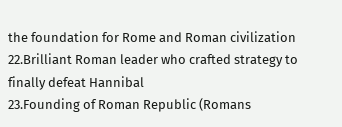the foundation for Rome and Roman civilization
22.Brilliant Roman leader who crafted strategy to finally defeat Hannibal
23.Founding of Roman Republic (Romans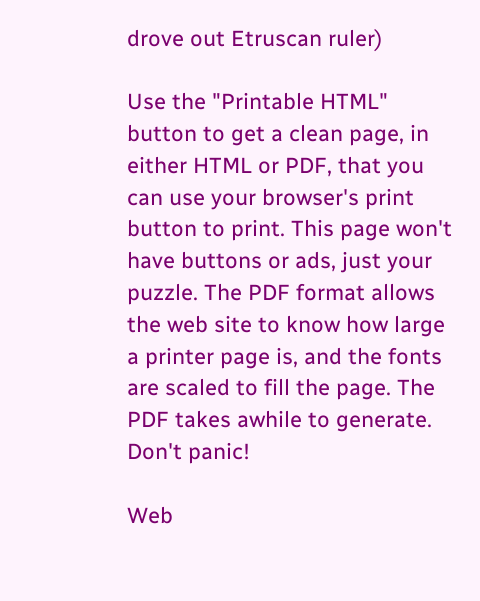drove out Etruscan ruler)

Use the "Printable HTML" button to get a clean page, in either HTML or PDF, that you can use your browser's print button to print. This page won't have buttons or ads, just your puzzle. The PDF format allows the web site to know how large a printer page is, and the fonts are scaled to fill the page. The PDF takes awhile to generate. Don't panic!

Web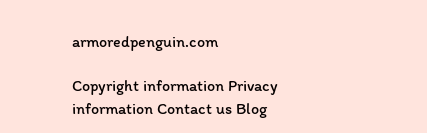armoredpenguin.com

Copyright information Privacy information Contact us Blog